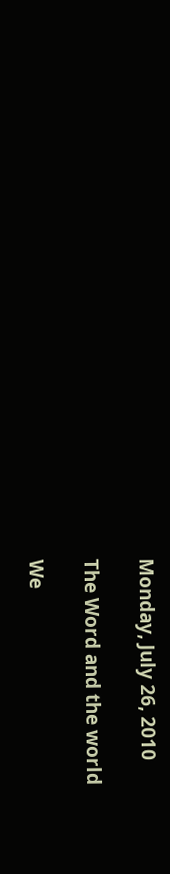Monday, July 26, 2010

The Word and the world

We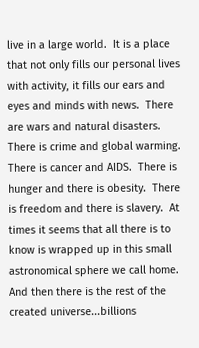live in a large world.  It is a place that not only fills our personal lives with activity, it fills our ears and eyes and minds with news.  There are wars and natural disasters.  There is crime and global warming.  There is cancer and AIDS.  There is hunger and there is obesity.  There is freedom and there is slavery.  At times it seems that all there is to know is wrapped up in this small astronomical sphere we call home.  And then there is the rest of the created universe...billions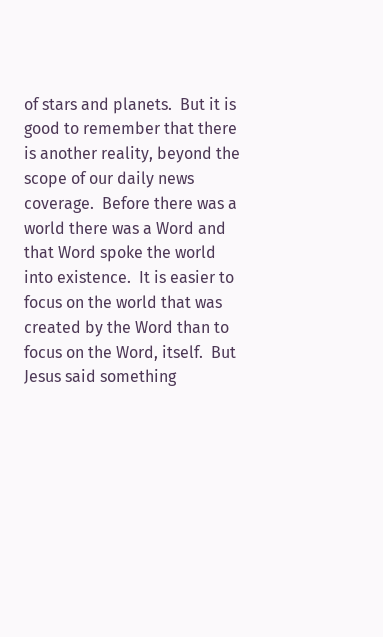of stars and planets.  But it is good to remember that there is another reality, beyond the scope of our daily news coverage.  Before there was a world there was a Word and that Word spoke the world into existence.  It is easier to focus on the world that was created by the Word than to focus on the Word, itself.  But Jesus said something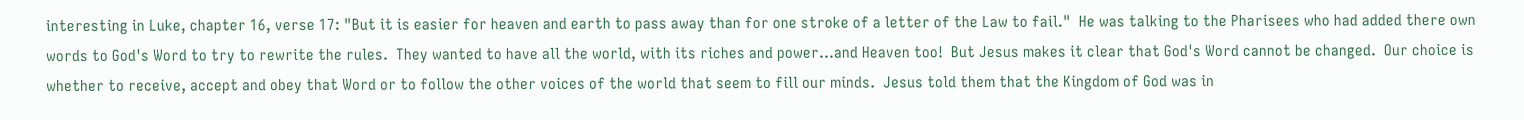interesting in Luke, chapter 16, verse 17: "But it is easier for heaven and earth to pass away than for one stroke of a letter of the Law to fail."  He was talking to the Pharisees who had added there own words to God's Word to try to rewrite the rules.  They wanted to have all the world, with its riches and power...and Heaven too!  But Jesus makes it clear that God's Word cannot be changed.  Our choice is whether to receive, accept and obey that Word or to follow the other voices of the world that seem to fill our minds.  Jesus told them that the Kingdom of God was in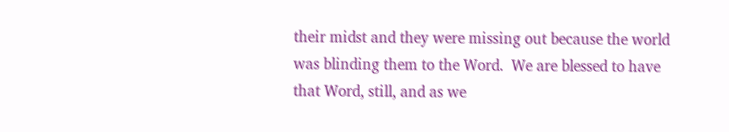their midst and they were missing out because the world was blinding them to the Word.  We are blessed to have that Word, still, and as we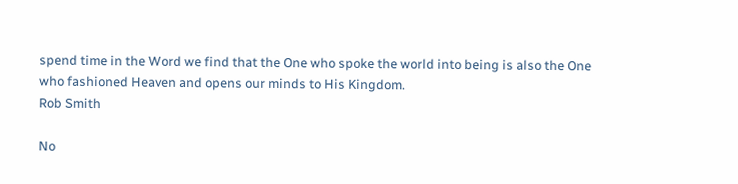spend time in the Word we find that the One who spoke the world into being is also the One who fashioned Heaven and opens our minds to His Kingdom.
Rob Smith

No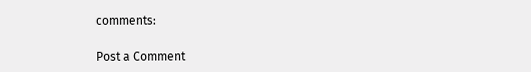comments:

Post a Comment